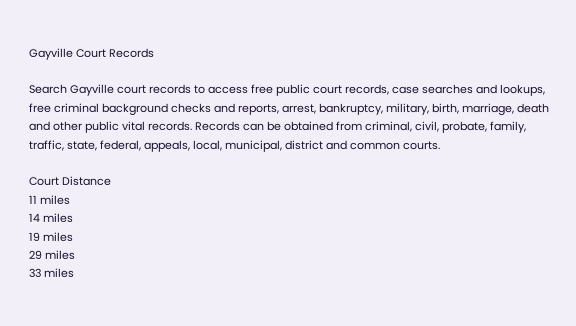Gayville Court Records

Search Gayville court records to access free public court records, case searches and lookups, free criminal background checks and reports, arrest, bankruptcy, military, birth, marriage, death and other public vital records. Records can be obtained from criminal, civil, probate, family, traffic, state, federal, appeals, local, municipal, district and common courts.

Court Distance
11 miles
14 miles
19 miles
29 miles
33 miles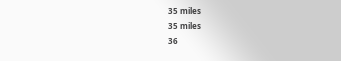35 miles
35 miles
36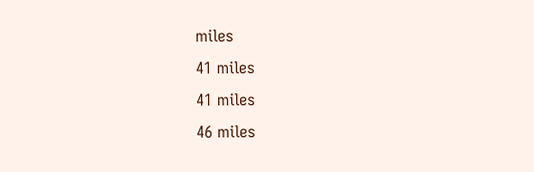miles
41 miles
41 miles
46 miles